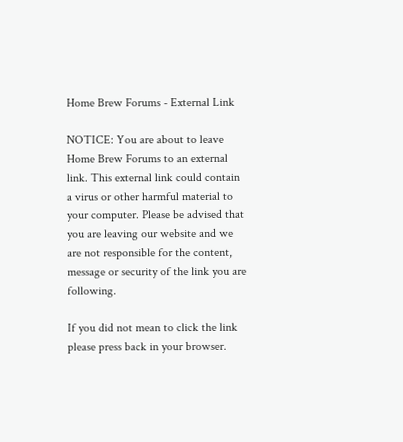Home Brew Forums - External Link

NOTICE: You are about to leave Home Brew Forums to an external link. This external link could contain a virus or other harmful material to your computer. Please be advised that you are leaving our website and we are not responsible for the content, message or security of the link you are following.

If you did not mean to click the link please press back in your browser.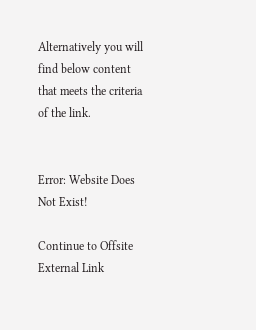Alternatively you will find below content that meets the criteria of the link.


Error: Website Does Not Exist!

Continue to Offsite External Link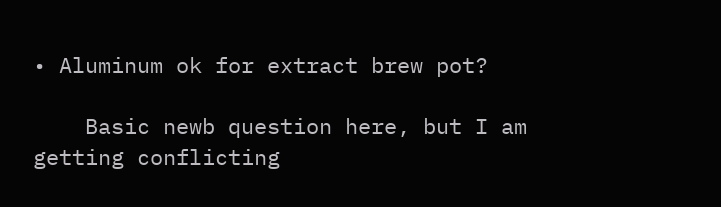• Aluminum ok for extract brew pot?

    Basic newb question here, but I am getting conflicting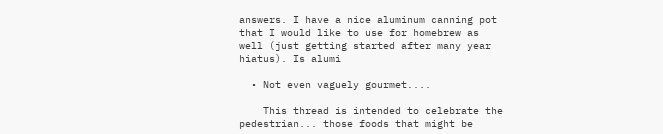answers. I have a nice aluminum canning pot that I would like to use for homebrew as well (just getting started after many year hiatus). Is alumi

  • Not even vaguely gourmet....

    This thread is intended to celebrate the pedestrian... those foods that might be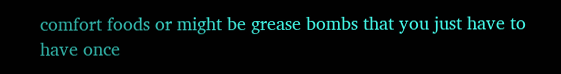comfort foods or might be grease bombs that you just have to have once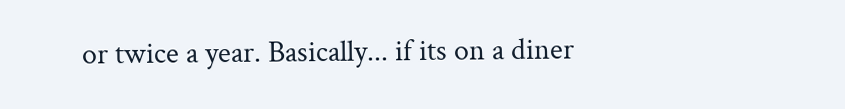or twice a year. Basically... if its on a diner